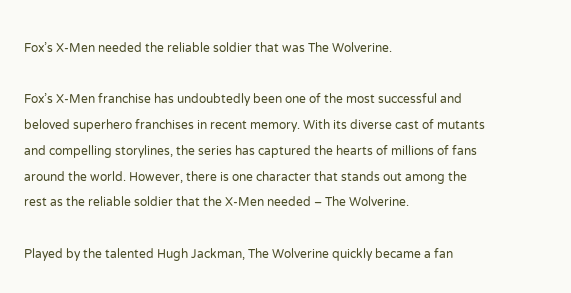Fox’s X-Men needed the reliable soldier that was The Wolverine.

Fox’s X-Men franchise has undoubtedly been one of the most successful and beloved superhero franchises in recent memory. With its diverse cast of mutants and compelling storylines, the series has captured the hearts of millions of fans around the world. However, there is one character that stands out among the rest as the reliable soldier that the X-Men needed – The Wolverine.

Played by the talented Hugh Jackman, The Wolverine quickly became a fan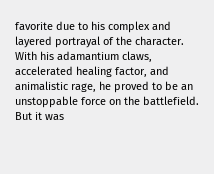favorite due to his complex and layered portrayal of the character. With his adamantium claws, accelerated healing factor, and animalistic rage, he proved to be an unstoppable force on the battlefield. But it was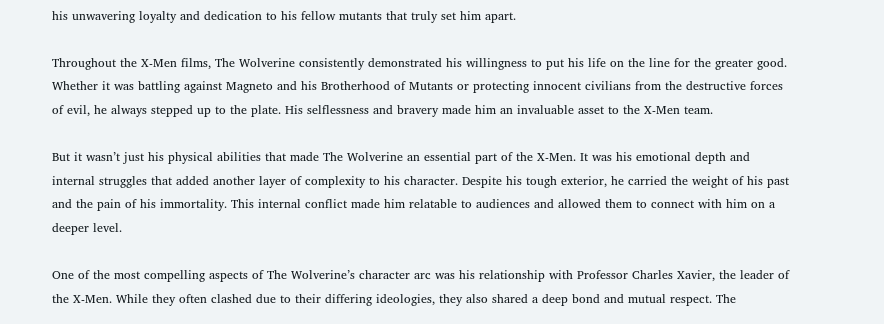his unwavering loyalty and dedication to his fellow mutants that truly set him apart.

Throughout the X-Men films, The Wolverine consistently demonstrated his willingness to put his life on the line for the greater good. Whether it was battling against Magneto and his Brotherhood of Mutants or protecting innocent civilians from the destructive forces of evil, he always stepped up to the plate. His selflessness and bravery made him an invaluable asset to the X-Men team.

But it wasn’t just his physical abilities that made The Wolverine an essential part of the X-Men. It was his emotional depth and internal struggles that added another layer of complexity to his character. Despite his tough exterior, he carried the weight of his past and the pain of his immortality. This internal conflict made him relatable to audiences and allowed them to connect with him on a deeper level.

One of the most compelling aspects of The Wolverine’s character arc was his relationship with Professor Charles Xavier, the leader of the X-Men. While they often clashed due to their differing ideologies, they also shared a deep bond and mutual respect. The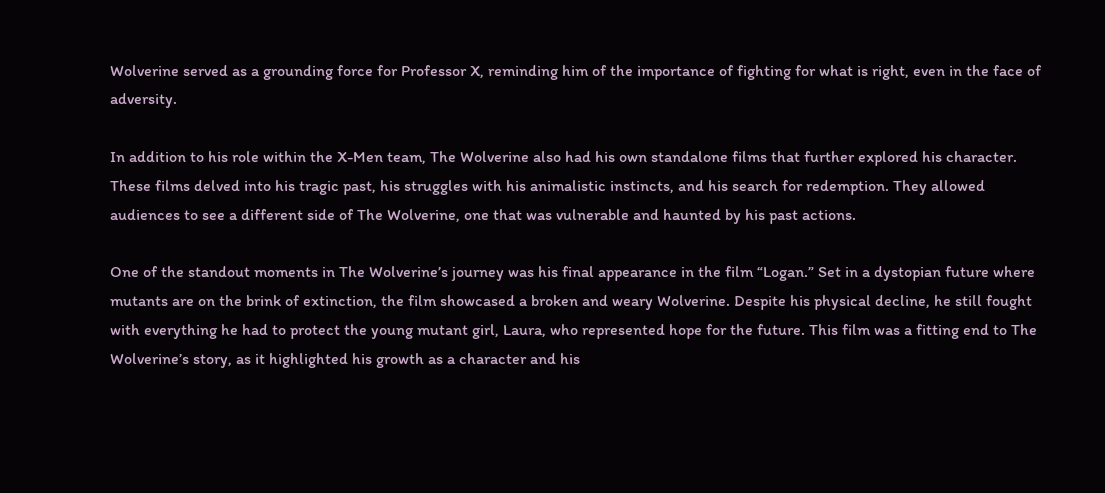Wolverine served as a grounding force for Professor X, reminding him of the importance of fighting for what is right, even in the face of adversity.

In addition to his role within the X-Men team, The Wolverine also had his own standalone films that further explored his character. These films delved into his tragic past, his struggles with his animalistic instincts, and his search for redemption. They allowed audiences to see a different side of The Wolverine, one that was vulnerable and haunted by his past actions.

One of the standout moments in The Wolverine’s journey was his final appearance in the film “Logan.” Set in a dystopian future where mutants are on the brink of extinction, the film showcased a broken and weary Wolverine. Despite his physical decline, he still fought with everything he had to protect the young mutant girl, Laura, who represented hope for the future. This film was a fitting end to The Wolverine’s story, as it highlighted his growth as a character and his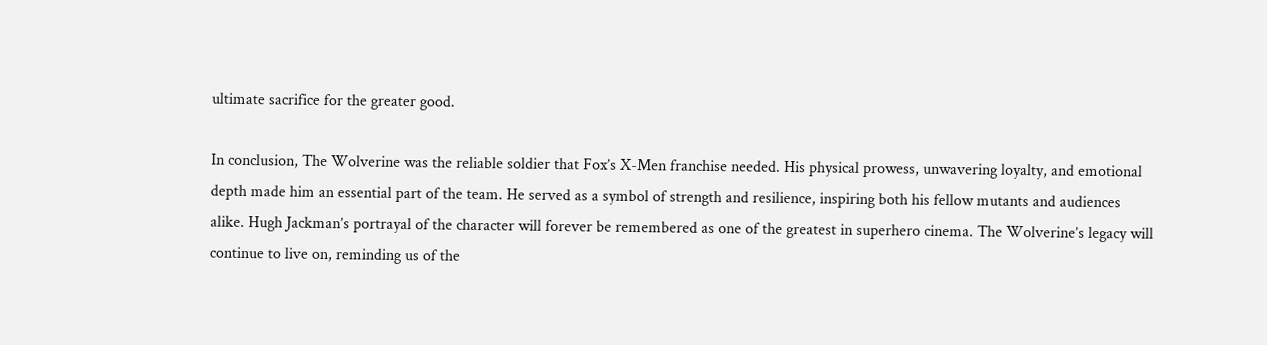ultimate sacrifice for the greater good.

In conclusion, The Wolverine was the reliable soldier that Fox’s X-Men franchise needed. His physical prowess, unwavering loyalty, and emotional depth made him an essential part of the team. He served as a symbol of strength and resilience, inspiring both his fellow mutants and audiences alike. Hugh Jackman’s portrayal of the character will forever be remembered as one of the greatest in superhero cinema. The Wolverine’s legacy will continue to live on, reminding us of the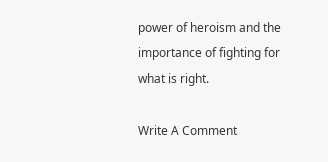power of heroism and the importance of fighting for what is right.

Write A Comment